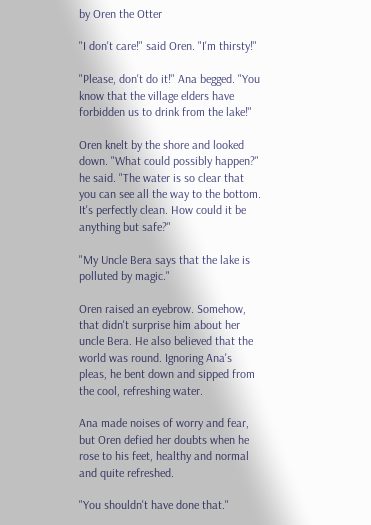by Oren the Otter

"I don't care!" said Oren. "I'm thirsty!"

"Please, don't do it!" Ana begged. "You know that the village elders have forbidden us to drink from the lake!"

Oren knelt by the shore and looked down. "What could possibly happen?" he said. "The water is so clear that you can see all the way to the bottom. It's perfectly clean. How could it be anything but safe?"

"My Uncle Bera says that the lake is polluted by magic."

Oren raised an eyebrow. Somehow, that didn't surprise him about her uncle Bera. He also believed that the world was round. Ignoring Ana's pleas, he bent down and sipped from the cool, refreshing water.

Ana made noises of worry and fear, but Oren defied her doubts when he rose to his feet, healthy and normal and quite refreshed.

"You shouldn't have done that."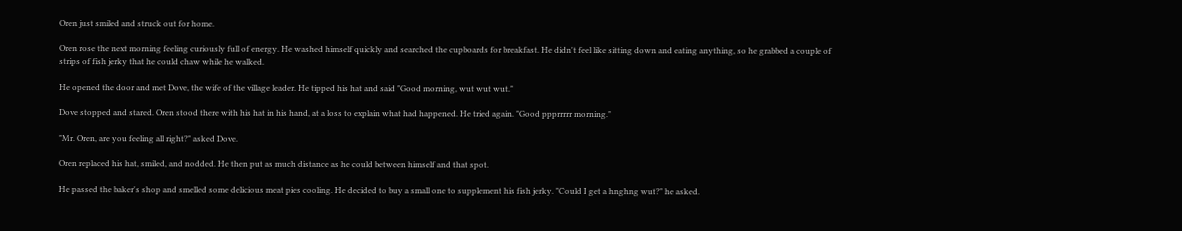Oren just smiled and struck out for home.

Oren rose the next morning feeling curiously full of energy. He washed himself quickly and searched the cupboards for breakfast. He didn't feel like sitting down and eating anything, so he grabbed a couple of strips of fish jerky that he could chaw while he walked.

He opened the door and met Dove, the wife of the village leader. He tipped his hat and said "Good morning, wut wut wut."

Dove stopped and stared. Oren stood there with his hat in his hand, at a loss to explain what had happened. He tried again. "Good ppprrrrr morning."

"Mr. Oren, are you feeling all right?" asked Dove.

Oren replaced his hat, smiled, and nodded. He then put as much distance as he could between himself and that spot.

He passed the baker's shop and smelled some delicious meat pies cooling. He decided to buy a small one to supplement his fish jerky. "Could I get a hnghng wut?" he asked.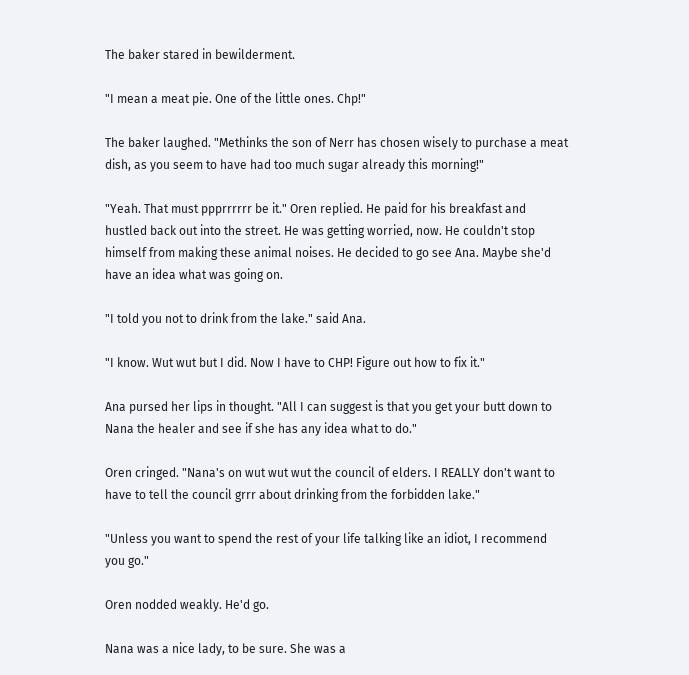The baker stared in bewilderment.

"I mean a meat pie. One of the little ones. Chp!"

The baker laughed. "Methinks the son of Nerr has chosen wisely to purchase a meat dish, as you seem to have had too much sugar already this morning!"

"Yeah. That must ppprrrrrr be it." Oren replied. He paid for his breakfast and hustled back out into the street. He was getting worried, now. He couldn't stop himself from making these animal noises. He decided to go see Ana. Maybe she'd have an idea what was going on.

"I told you not to drink from the lake." said Ana.

"I know. Wut wut but I did. Now I have to CHP! Figure out how to fix it."

Ana pursed her lips in thought. "All I can suggest is that you get your butt down to Nana the healer and see if she has any idea what to do."

Oren cringed. "Nana's on wut wut wut the council of elders. I REALLY don't want to have to tell the council grrr about drinking from the forbidden lake."

"Unless you want to spend the rest of your life talking like an idiot, I recommend you go."

Oren nodded weakly. He'd go.

Nana was a nice lady, to be sure. She was a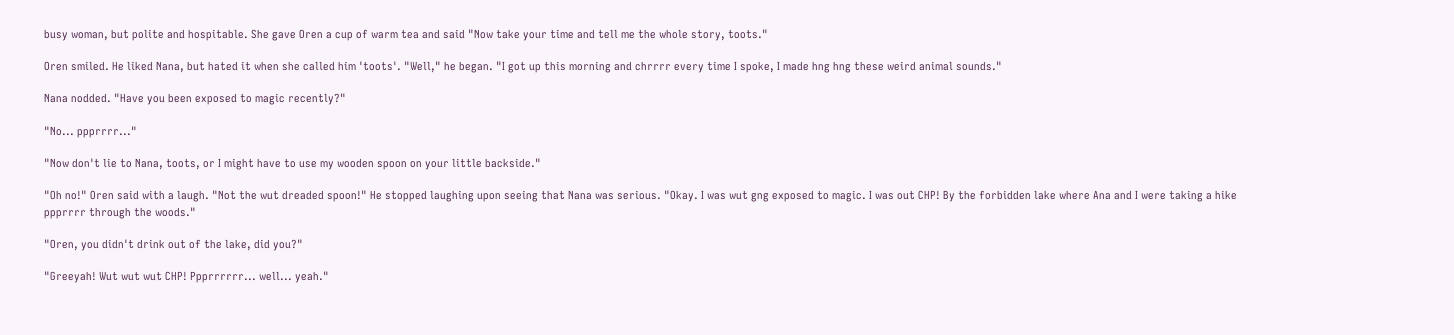busy woman, but polite and hospitable. She gave Oren a cup of warm tea and said "Now take your time and tell me the whole story, toots."

Oren smiled. He liked Nana, but hated it when she called him 'toots'. "Well," he began. "I got up this morning and chrrrr every time I spoke, I made hng hng these weird animal sounds."

Nana nodded. "Have you been exposed to magic recently?"

"No... ppprrrr..."

"Now don't lie to Nana, toots, or I might have to use my wooden spoon on your little backside."

"Oh no!" Oren said with a laugh. "Not the wut dreaded spoon!" He stopped laughing upon seeing that Nana was serious. "Okay. I was wut gng exposed to magic. I was out CHP! By the forbidden lake where Ana and I were taking a hike ppprrrr through the woods."

"Oren, you didn't drink out of the lake, did you?"

"Greeyah! Wut wut wut CHP! Ppprrrrrr... well... yeah."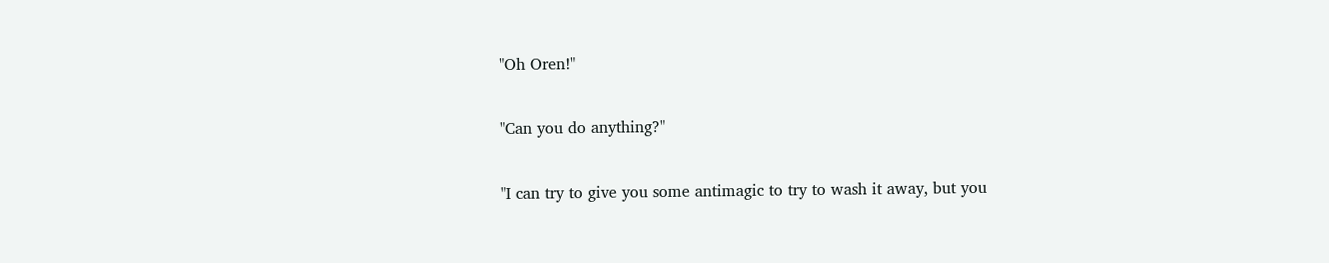"Oh Oren!"

"Can you do anything?"

"I can try to give you some antimagic to try to wash it away, but you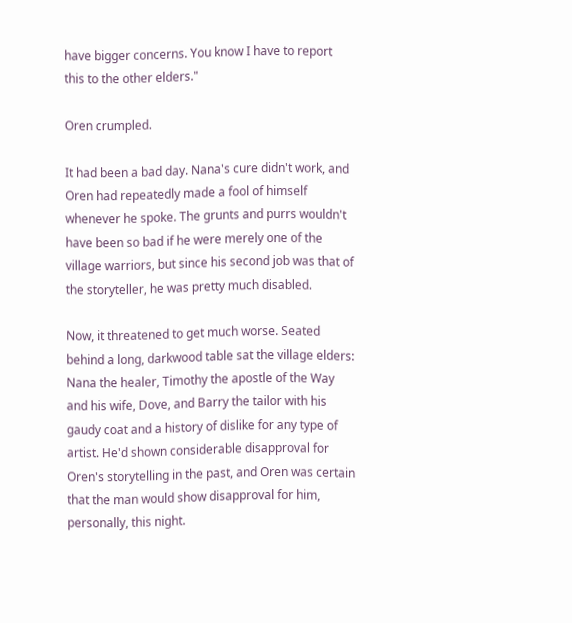have bigger concerns. You know I have to report this to the other elders."

Oren crumpled.

It had been a bad day. Nana's cure didn't work, and Oren had repeatedly made a fool of himself whenever he spoke. The grunts and purrs wouldn't have been so bad if he were merely one of the village warriors, but since his second job was that of the storyteller, he was pretty much disabled.

Now, it threatened to get much worse. Seated behind a long, darkwood table sat the village elders: Nana the healer, Timothy the apostle of the Way and his wife, Dove, and Barry the tailor with his gaudy coat and a history of dislike for any type of artist. He'd shown considerable disapproval for Oren's storytelling in the past, and Oren was certain that the man would show disapproval for him, personally, this night.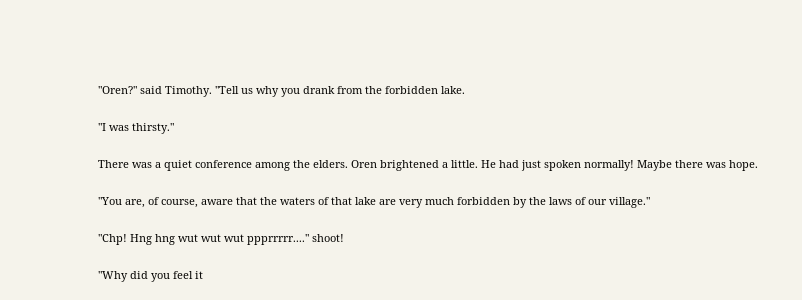"Oren?" said Timothy. "Tell us why you drank from the forbidden lake.

"I was thirsty."

There was a quiet conference among the elders. Oren brightened a little. He had just spoken normally! Maybe there was hope.

"You are, of course, aware that the waters of that lake are very much forbidden by the laws of our village."

"Chp! Hng hng wut wut wut ppprrrrr...." shoot!

"Why did you feel it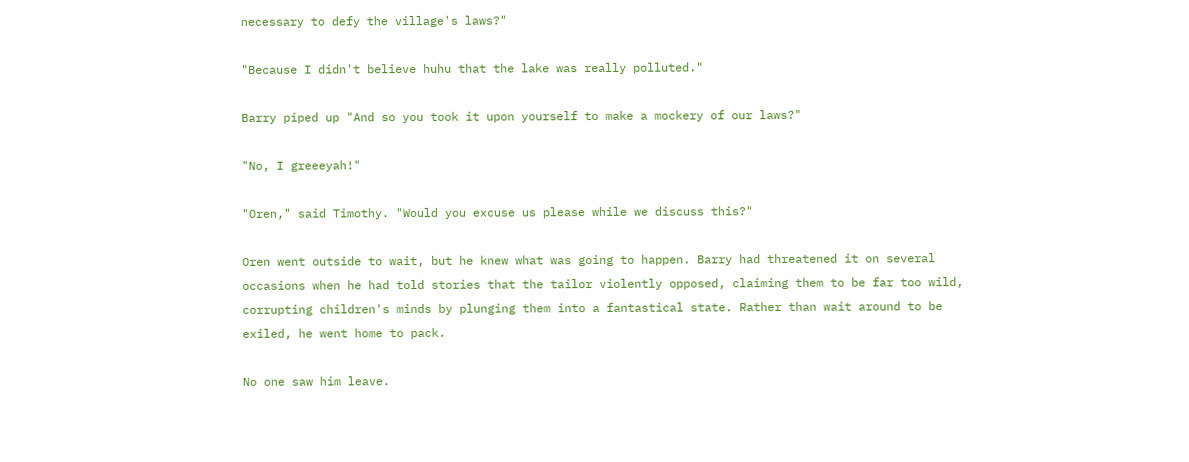necessary to defy the village's laws?"

"Because I didn't believe huhu that the lake was really polluted."

Barry piped up "And so you took it upon yourself to make a mockery of our laws?"

"No, I greeeyah!"

"Oren," said Timothy. "Would you excuse us please while we discuss this?"

Oren went outside to wait, but he knew what was going to happen. Barry had threatened it on several occasions when he had told stories that the tailor violently opposed, claiming them to be far too wild, corrupting children's minds by plunging them into a fantastical state. Rather than wait around to be exiled, he went home to pack.

No one saw him leave.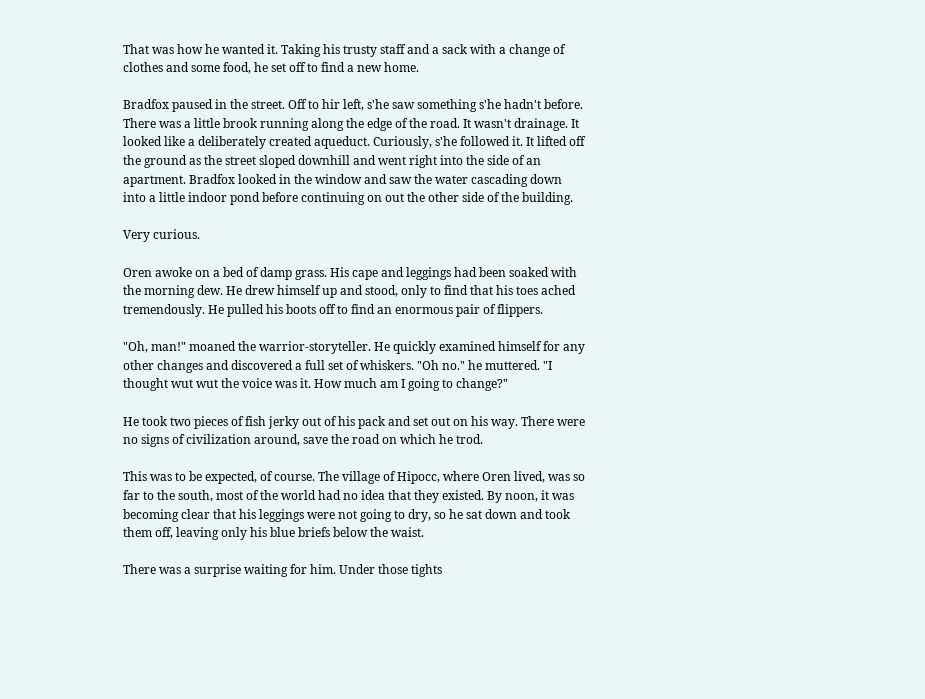That was how he wanted it. Taking his trusty staff and a sack with a change of clothes and some food, he set off to find a new home.

Bradfox paused in the street. Off to hir left, s'he saw something s'he hadn't before. There was a little brook running along the edge of the road. It wasn't drainage. It looked like a deliberately created aqueduct. Curiously, s'he followed it. It lifted off the ground as the street sloped downhill and went right into the side of an apartment. Bradfox looked in the window and saw the water cascading down into a little indoor pond before continuing on out the other side of the building.

Very curious.

Oren awoke on a bed of damp grass. His cape and leggings had been soaked with the morning dew. He drew himself up and stood, only to find that his toes ached tremendously. He pulled his boots off to find an enormous pair of flippers.

"Oh, man!" moaned the warrior-storyteller. He quickly examined himself for any other changes and discovered a full set of whiskers. "Oh no." he muttered. "I thought wut wut the voice was it. How much am I going to change?"

He took two pieces of fish jerky out of his pack and set out on his way. There were no signs of civilization around, save the road on which he trod.

This was to be expected, of course. The village of Hipocc, where Oren lived, was so far to the south, most of the world had no idea that they existed. By noon, it was becoming clear that his leggings were not going to dry, so he sat down and took them off, leaving only his blue briefs below the waist.

There was a surprise waiting for him. Under those tights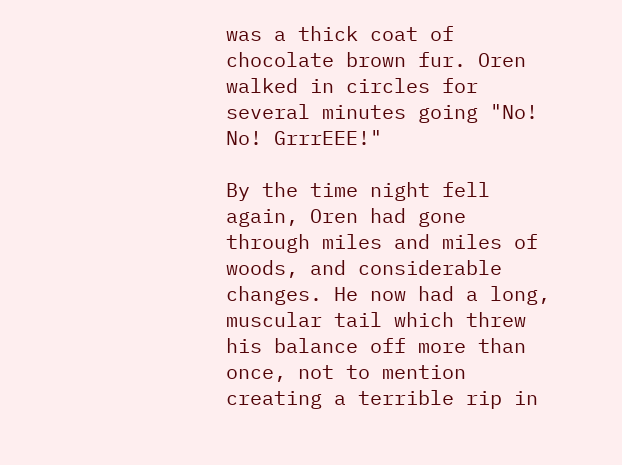was a thick coat of chocolate brown fur. Oren walked in circles for several minutes going "No! No! GrrrEEE!"

By the time night fell again, Oren had gone through miles and miles of woods, and considerable changes. He now had a long, muscular tail which threw his balance off more than once, not to mention creating a terrible rip in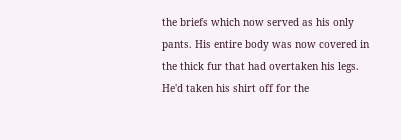the briefs which now served as his only pants. His entire body was now covered in the thick fur that had overtaken his legs. He'd taken his shirt off for the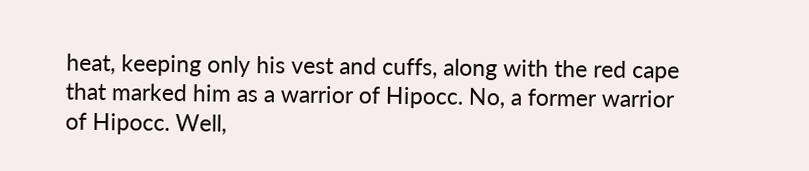heat, keeping only his vest and cuffs, along with the red cape that marked him as a warrior of Hipocc. No, a former warrior of Hipocc. Well,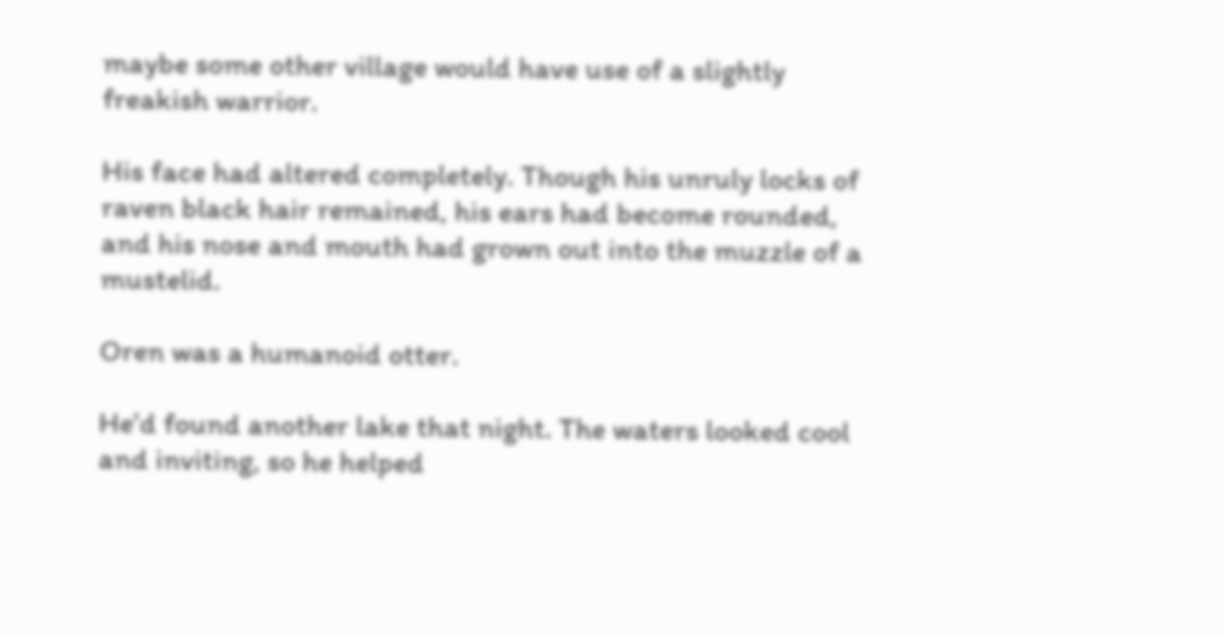maybe some other village would have use of a slightly freakish warrior.

His face had altered completely. Though his unruly locks of raven black hair remained, his ears had become rounded, and his nose and mouth had grown out into the muzzle of a mustelid.

Oren was a humanoid otter.

He'd found another lake that night. The waters looked cool and inviting, so he helped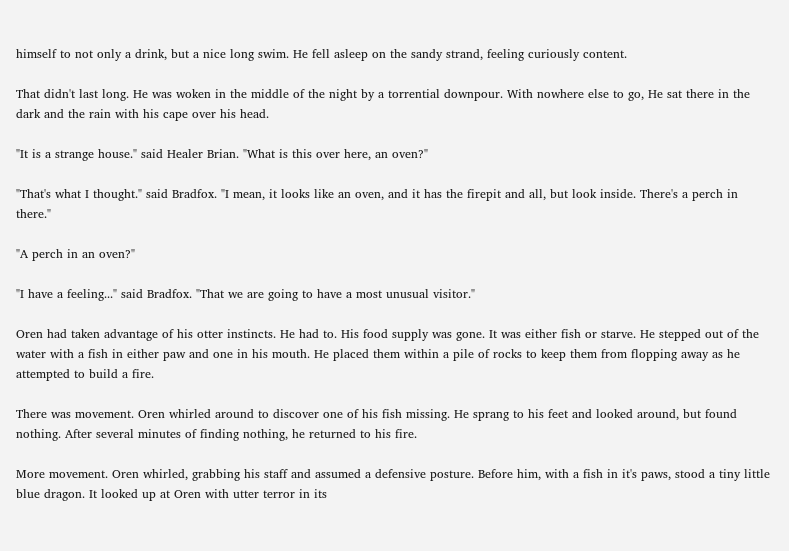himself to not only a drink, but a nice long swim. He fell asleep on the sandy strand, feeling curiously content.

That didn't last long. He was woken in the middle of the night by a torrential downpour. With nowhere else to go, He sat there in the dark and the rain with his cape over his head.

"It is a strange house." said Healer Brian. "What is this over here, an oven?"

"That's what I thought." said Bradfox. "I mean, it looks like an oven, and it has the firepit and all, but look inside. There's a perch in there."

"A perch in an oven?"

"I have a feeling..." said Bradfox. "That we are going to have a most unusual visitor."

Oren had taken advantage of his otter instincts. He had to. His food supply was gone. It was either fish or starve. He stepped out of the water with a fish in either paw and one in his mouth. He placed them within a pile of rocks to keep them from flopping away as he attempted to build a fire.

There was movement. Oren whirled around to discover one of his fish missing. He sprang to his feet and looked around, but found nothing. After several minutes of finding nothing, he returned to his fire.

More movement. Oren whirled, grabbing his staff and assumed a defensive posture. Before him, with a fish in it's paws, stood a tiny little blue dragon. It looked up at Oren with utter terror in its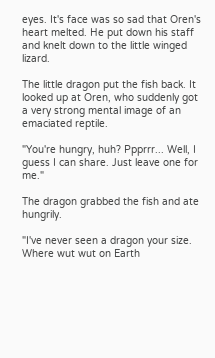eyes. It's face was so sad that Oren's heart melted. He put down his staff and knelt down to the little winged lizard.

The little dragon put the fish back. It looked up at Oren, who suddenly got a very strong mental image of an emaciated reptile.

"You're hungry, huh? Ppprrr... Well, I guess I can share. Just leave one for me."

The dragon grabbed the fish and ate hungrily.

"I've never seen a dragon your size. Where wut wut on Earth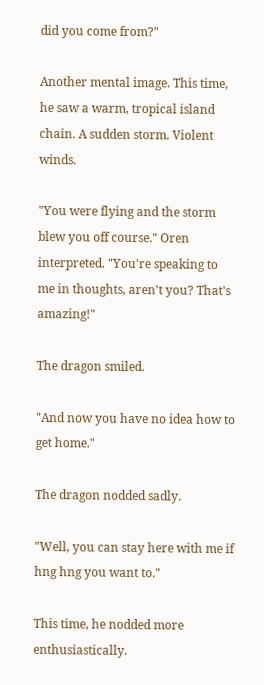did you come from?"

Another mental image. This time, he saw a warm, tropical island chain. A sudden storm. Violent winds.

"You were flying and the storm blew you off course." Oren interpreted. "You're speaking to me in thoughts, aren't you? That's amazing!"

The dragon smiled.

"And now you have no idea how to get home."

The dragon nodded sadly.

"Well, you can stay here with me if hng hng you want to."

This time, he nodded more enthusiastically.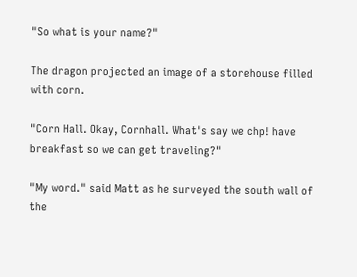"So what is your name?"

The dragon projected an image of a storehouse filled with corn.

"Corn Hall. Okay, Cornhall. What's say we chp! have breakfast so we can get traveling?"

"My word." said Matt as he surveyed the south wall of the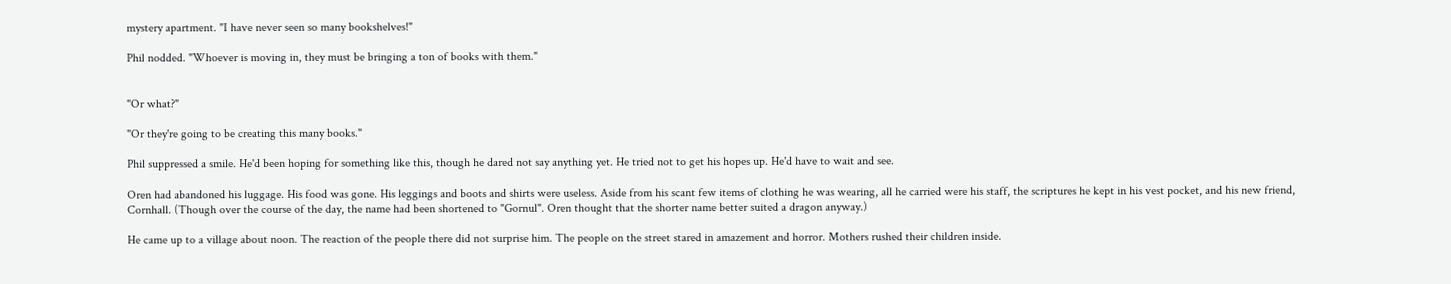mystery apartment. "I have never seen so many bookshelves!"

Phil nodded. "Whoever is moving in, they must be bringing a ton of books with them."


"Or what?"

"Or they're going to be creating this many books."

Phil suppressed a smile. He'd been hoping for something like this, though he dared not say anything yet. He tried not to get his hopes up. He'd have to wait and see.

Oren had abandoned his luggage. His food was gone. His leggings and boots and shirts were useless. Aside from his scant few items of clothing he was wearing, all he carried were his staff, the scriptures he kept in his vest pocket, and his new friend, Cornhall. (Though over the course of the day, the name had been shortened to "Gornul". Oren thought that the shorter name better suited a dragon anyway.)

He came up to a village about noon. The reaction of the people there did not surprise him. The people on the street stared in amazement and horror. Mothers rushed their children inside.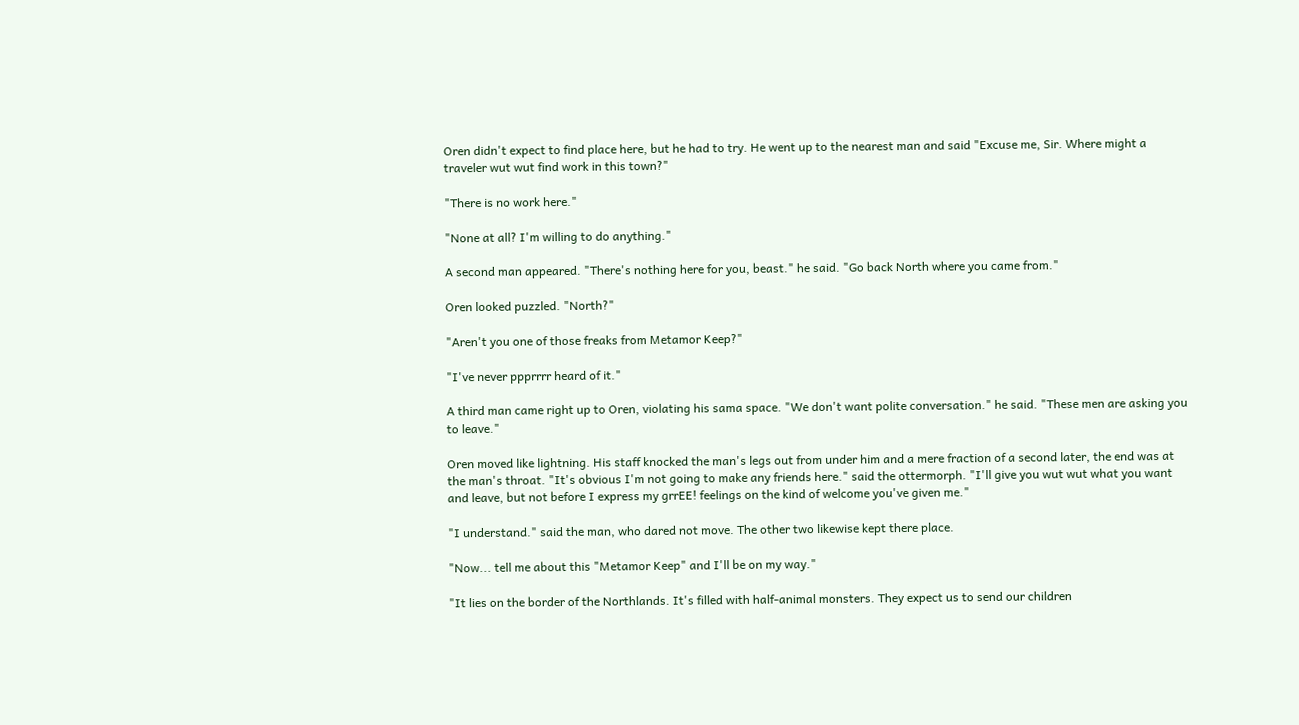Oren didn't expect to find place here, but he had to try. He went up to the nearest man and said "Excuse me, Sir. Where might a traveler wut wut find work in this town?"

"There is no work here."

"None at all? I'm willing to do anything."

A second man appeared. "There's nothing here for you, beast." he said. "Go back North where you came from."

Oren looked puzzled. "North?"

"Aren't you one of those freaks from Metamor Keep?"

"I've never ppprrrr heard of it."

A third man came right up to Oren, violating his sama space. "We don't want polite conversation." he said. "These men are asking you to leave."

Oren moved like lightning. His staff knocked the man's legs out from under him and a mere fraction of a second later, the end was at the man's throat. "It's obvious I'm not going to make any friends here." said the ottermorph. "I'll give you wut wut what you want and leave, but not before I express my grrEE! feelings on the kind of welcome you've given me."

"I understand." said the man, who dared not move. The other two likewise kept there place.

"Now... tell me about this "Metamor Keep" and I'll be on my way."

"It lies on the border of the Northlands. It's filled with half-animal monsters. They expect us to send our children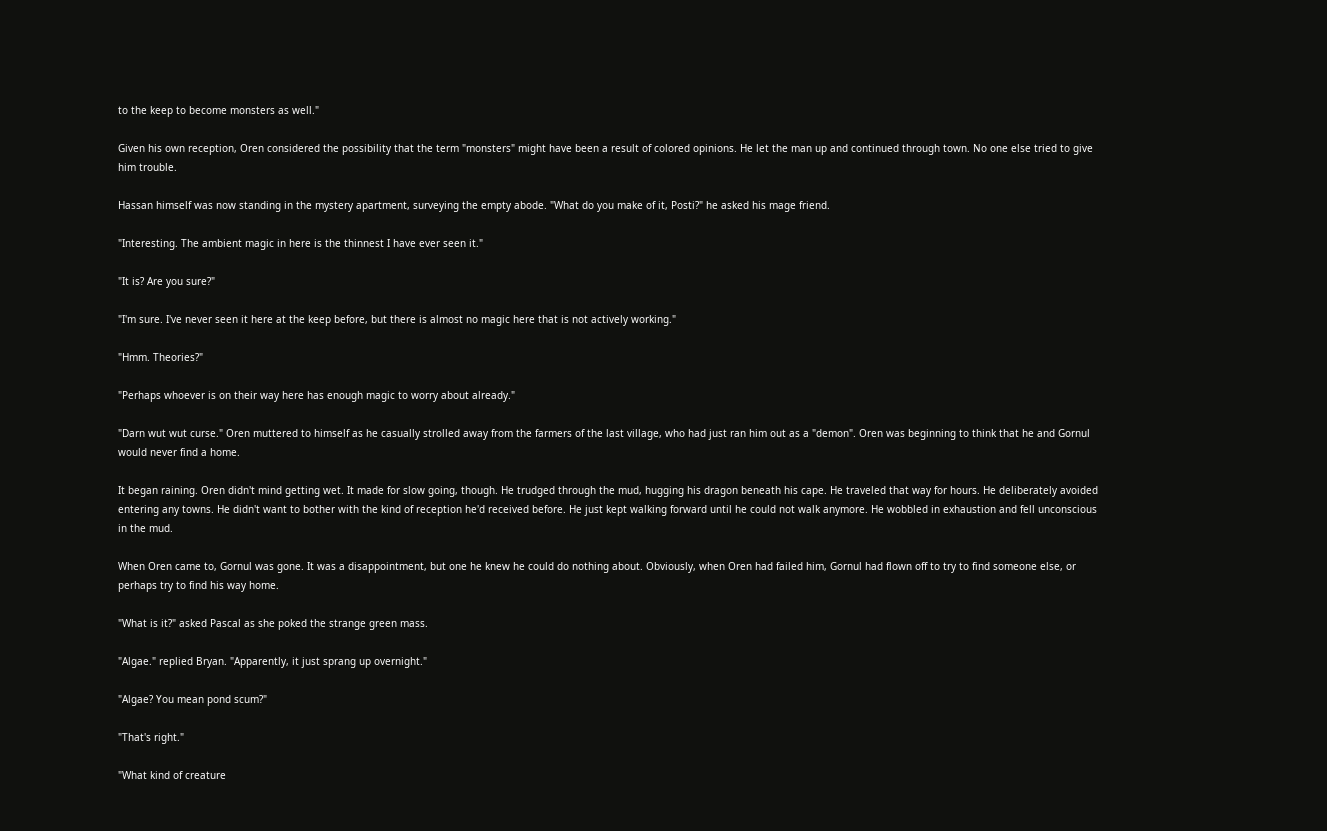to the keep to become monsters as well."

Given his own reception, Oren considered the possibility that the term "monsters" might have been a result of colored opinions. He let the man up and continued through town. No one else tried to give him trouble.

Hassan himself was now standing in the mystery apartment, surveying the empty abode. "What do you make of it, Posti?" he asked his mage friend.

"Interesting. The ambient magic in here is the thinnest I have ever seen it."

"It is? Are you sure?"

"I'm sure. I've never seen it here at the keep before, but there is almost no magic here that is not actively working."

"Hmm. Theories?"

"Perhaps whoever is on their way here has enough magic to worry about already."

"Darn wut wut curse." Oren muttered to himself as he casually strolled away from the farmers of the last village, who had just ran him out as a "demon". Oren was beginning to think that he and Gornul would never find a home.

It began raining. Oren didn't mind getting wet. It made for slow going, though. He trudged through the mud, hugging his dragon beneath his cape. He traveled that way for hours. He deliberately avoided entering any towns. He didn't want to bother with the kind of reception he'd received before. He just kept walking forward until he could not walk anymore. He wobbled in exhaustion and fell unconscious in the mud.

When Oren came to, Gornul was gone. It was a disappointment, but one he knew he could do nothing about. Obviously, when Oren had failed him, Gornul had flown off to try to find someone else, or perhaps try to find his way home.

"What is it?" asked Pascal as she poked the strange green mass.

"Algae." replied Bryan. "Apparently, it just sprang up overnight."

"Algae? You mean pond scum?"

"That's right."

"What kind of creature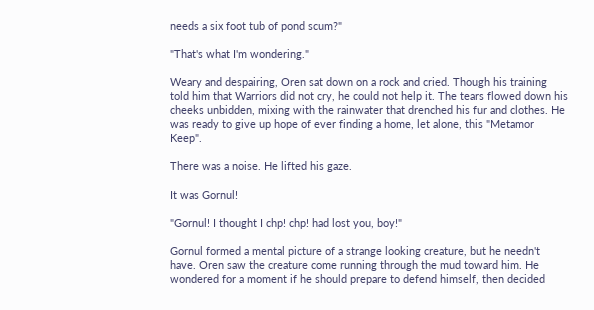needs a six foot tub of pond scum?"

"That's what I'm wondering."

Weary and despairing, Oren sat down on a rock and cried. Though his training told him that Warriors did not cry, he could not help it. The tears flowed down his cheeks unbidden, mixing with the rainwater that drenched his fur and clothes. He was ready to give up hope of ever finding a home, let alone, this "Metamor Keep".

There was a noise. He lifted his gaze.

It was Gornul!

"Gornul! I thought I chp! chp! had lost you, boy!"

Gornul formed a mental picture of a strange looking creature, but he needn't have. Oren saw the creature come running through the mud toward him. He wondered for a moment if he should prepare to defend himself, then decided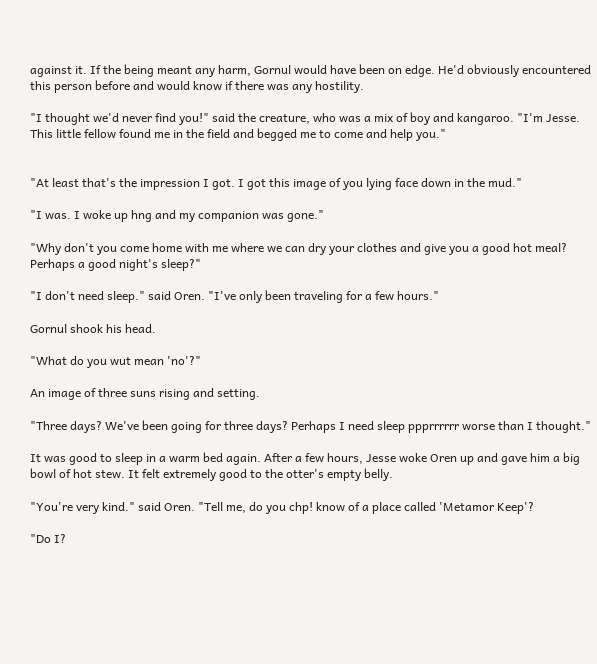against it. If the being meant any harm, Gornul would have been on edge. He'd obviously encountered this person before and would know if there was any hostility.

"I thought we'd never find you!" said the creature, who was a mix of boy and kangaroo. "I'm Jesse. This little fellow found me in the field and begged me to come and help you."


"At least that's the impression I got. I got this image of you lying face down in the mud."

"I was. I woke up hng and my companion was gone."

"Why don't you come home with me where we can dry your clothes and give you a good hot meal? Perhaps a good night's sleep?"

"I don't need sleep." said Oren. "I've only been traveling for a few hours."

Gornul shook his head.

"What do you wut mean 'no'?"

An image of three suns rising and setting.

"Three days? We've been going for three days? Perhaps I need sleep ppprrrrrr worse than I thought."

It was good to sleep in a warm bed again. After a few hours, Jesse woke Oren up and gave him a big bowl of hot stew. It felt extremely good to the otter's empty belly.

"You're very kind." said Oren. "Tell me, do you chp! know of a place called 'Metamor Keep'?

"Do I?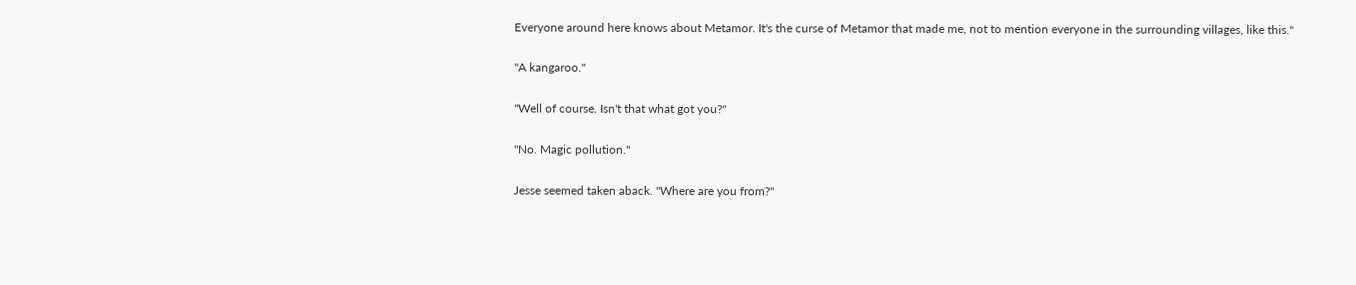Everyone around here knows about Metamor. It's the curse of Metamor that made me, not to mention everyone in the surrounding villages, like this."

"A kangaroo."

"Well of course. Isn't that what got you?"

"No. Magic pollution."

Jesse seemed taken aback. "Where are you from?"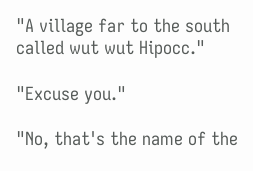"A village far to the south called wut wut Hipocc."

"Excuse you."

"No, that's the name of the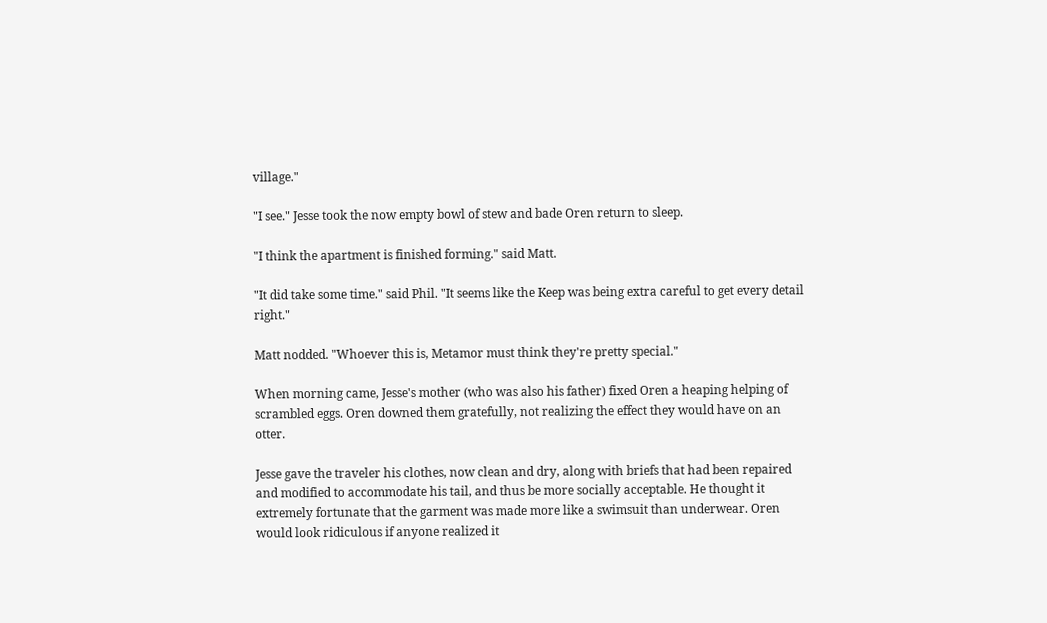village."

"I see." Jesse took the now empty bowl of stew and bade Oren return to sleep.

"I think the apartment is finished forming." said Matt.

"It did take some time." said Phil. "It seems like the Keep was being extra careful to get every detail right."

Matt nodded. "Whoever this is, Metamor must think they're pretty special."

When morning came, Jesse's mother (who was also his father) fixed Oren a heaping helping of scrambled eggs. Oren downed them gratefully, not realizing the effect they would have on an otter.

Jesse gave the traveler his clothes, now clean and dry, along with briefs that had been repaired and modified to accommodate his tail, and thus be more socially acceptable. He thought it extremely fortunate that the garment was made more like a swimsuit than underwear. Oren would look ridiculous if anyone realized it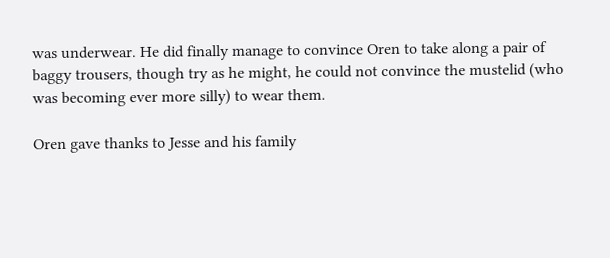was underwear. He did finally manage to convince Oren to take along a pair of baggy trousers, though try as he might, he could not convince the mustelid (who was becoming ever more silly) to wear them.

Oren gave thanks to Jesse and his family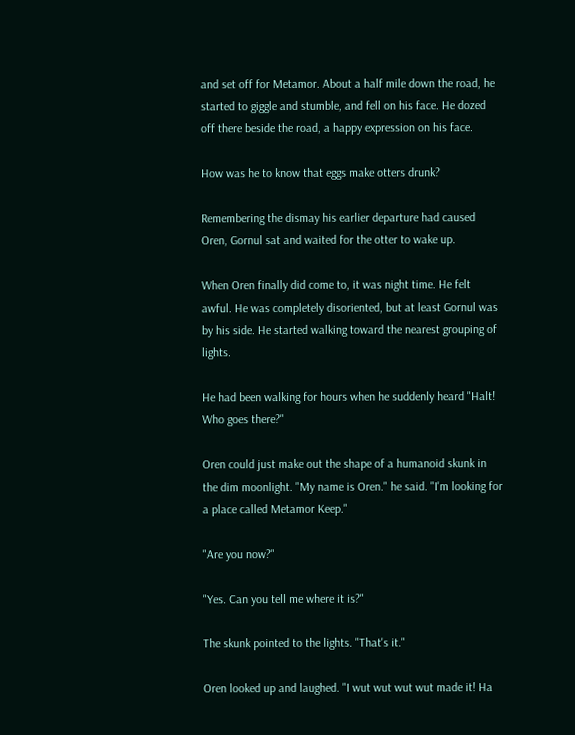and set off for Metamor. About a half mile down the road, he started to giggle and stumble, and fell on his face. He dozed off there beside the road, a happy expression on his face.

How was he to know that eggs make otters drunk?

Remembering the dismay his earlier departure had caused Oren, Gornul sat and waited for the otter to wake up.

When Oren finally did come to, it was night time. He felt awful. He was completely disoriented, but at least Gornul was by his side. He started walking toward the nearest grouping of lights.

He had been walking for hours when he suddenly heard "Halt! Who goes there?"

Oren could just make out the shape of a humanoid skunk in the dim moonlight. "My name is Oren." he said. "I'm looking for a place called Metamor Keep."

"Are you now?"

"Yes. Can you tell me where it is?"

The skunk pointed to the lights. "That's it."

Oren looked up and laughed. "I wut wut wut wut made it! Ha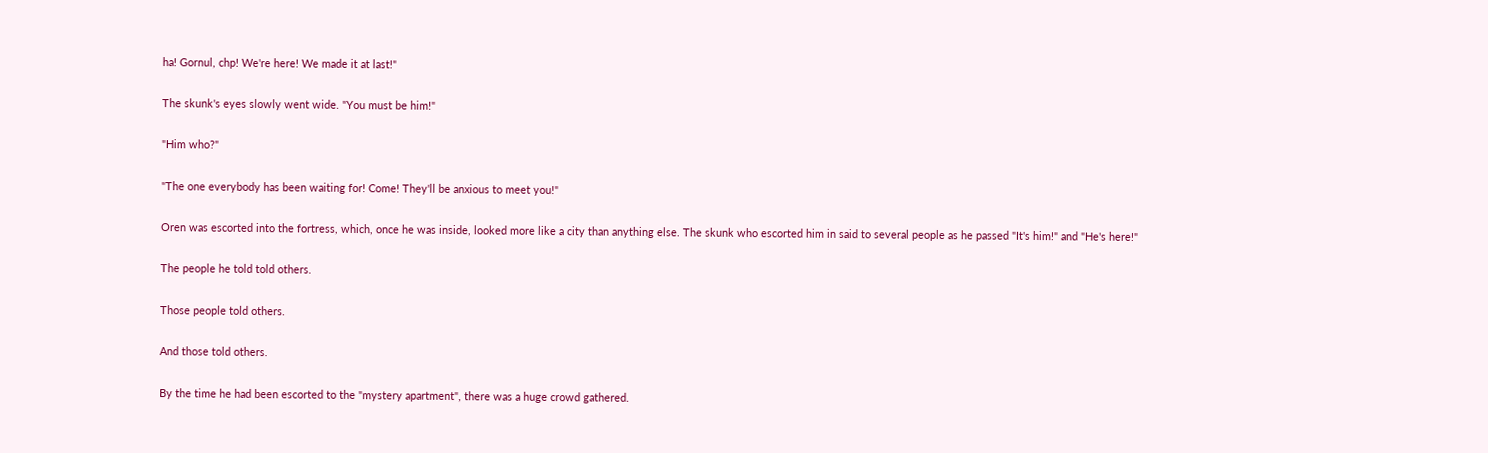ha! Gornul, chp! We're here! We made it at last!"

The skunk's eyes slowly went wide. "You must be him!"

"Him who?"

"The one everybody has been waiting for! Come! They'll be anxious to meet you!"

Oren was escorted into the fortress, which, once he was inside, looked more like a city than anything else. The skunk who escorted him in said to several people as he passed "It's him!" and "He's here!"

The people he told told others.

Those people told others.

And those told others.

By the time he had been escorted to the "mystery apartment", there was a huge crowd gathered.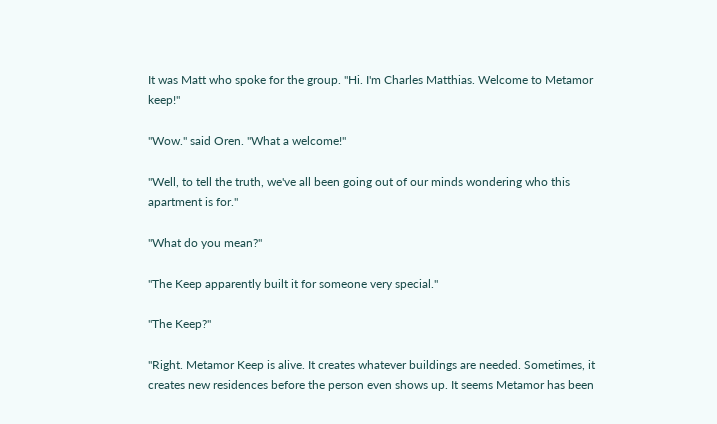It was Matt who spoke for the group. "Hi. I'm Charles Matthias. Welcome to Metamor keep!"

"Wow." said Oren. "What a welcome!"

"Well, to tell the truth, we've all been going out of our minds wondering who this apartment is for."

"What do you mean?"

"The Keep apparently built it for someone very special."

"The Keep?"

"Right. Metamor Keep is alive. It creates whatever buildings are needed. Sometimes, it creates new residences before the person even shows up. It seems Metamor has been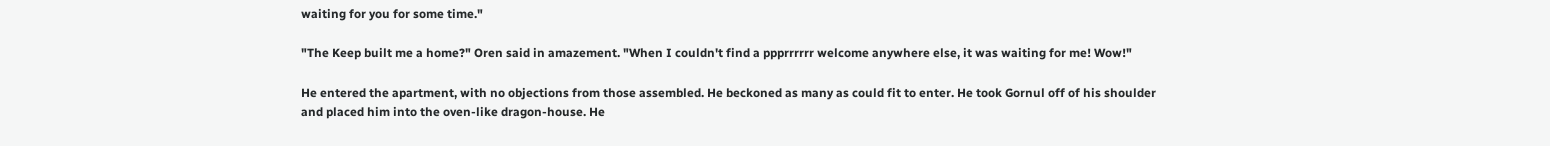waiting for you for some time."

"The Keep built me a home?" Oren said in amazement. "When I couldn't find a ppprrrrrr welcome anywhere else, it was waiting for me! Wow!"

He entered the apartment, with no objections from those assembled. He beckoned as many as could fit to enter. He took Gornul off of his shoulder and placed him into the oven-like dragon-house. He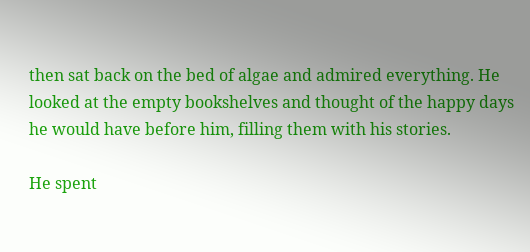then sat back on the bed of algae and admired everything. He looked at the empty bookshelves and thought of the happy days he would have before him, filling them with his stories.

He spent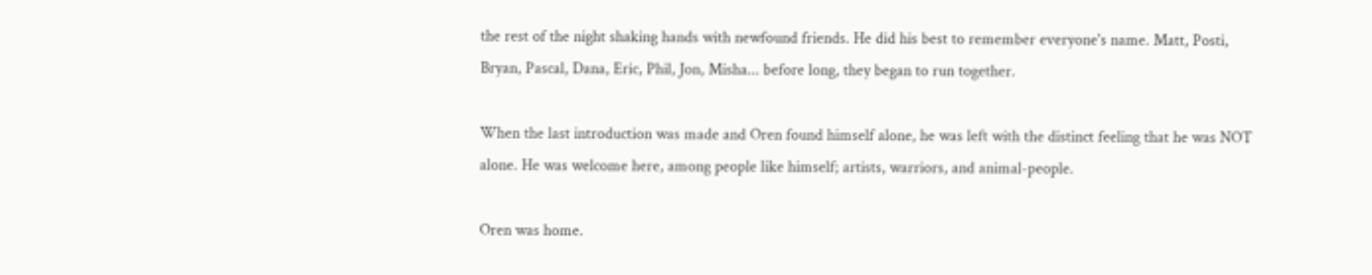the rest of the night shaking hands with newfound friends. He did his best to remember everyone's name. Matt, Posti, Bryan, Pascal, Dana, Eric, Phil, Jon, Misha... before long, they began to run together.

When the last introduction was made and Oren found himself alone, he was left with the distinct feeling that he was NOT alone. He was welcome here, among people like himself; artists, warriors, and animal-people.

Oren was home.